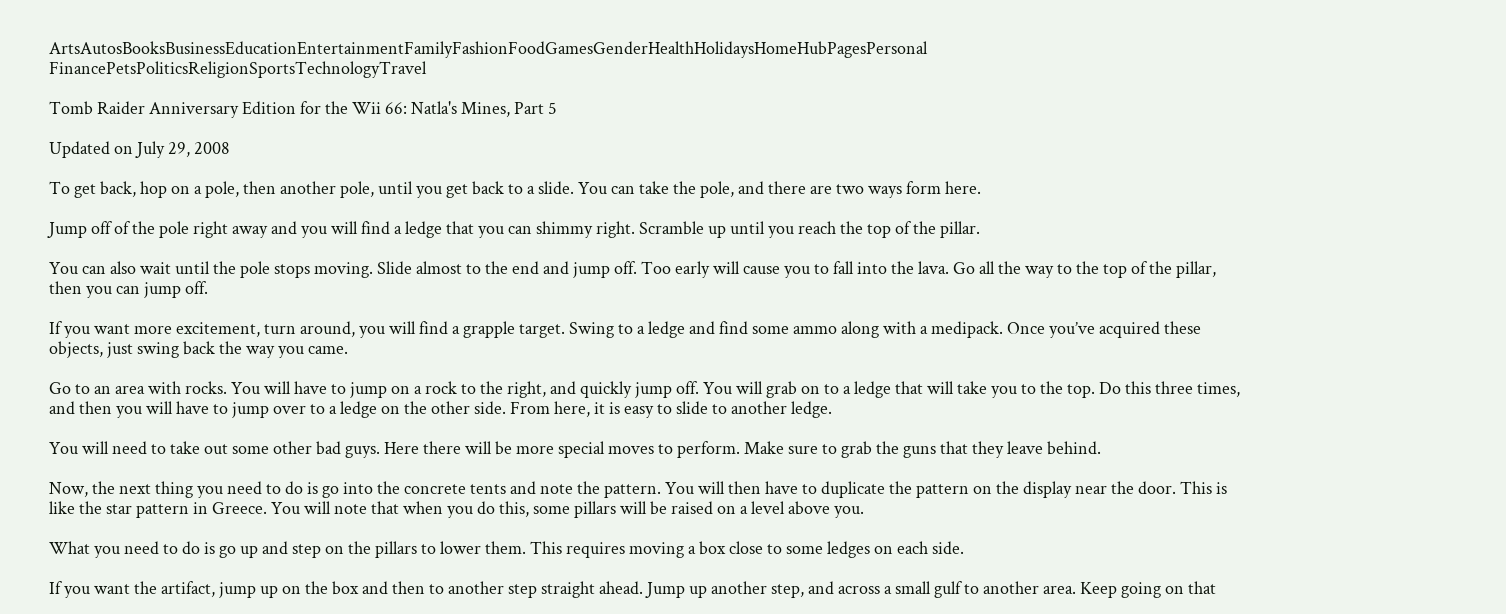ArtsAutosBooksBusinessEducationEntertainmentFamilyFashionFoodGamesGenderHealthHolidaysHomeHubPagesPersonal FinancePetsPoliticsReligionSportsTechnologyTravel

Tomb Raider Anniversary Edition for the Wii 66: Natla's Mines, Part 5

Updated on July 29, 2008

To get back, hop on a pole, then another pole, until you get back to a slide. You can take the pole, and there are two ways form here.

Jump off of the pole right away and you will find a ledge that you can shimmy right. Scramble up until you reach the top of the pillar.

You can also wait until the pole stops moving. Slide almost to the end and jump off. Too early will cause you to fall into the lava. Go all the way to the top of the pillar, then you can jump off.

If you want more excitement, turn around, you will find a grapple target. Swing to a ledge and find some ammo along with a medipack. Once you’ve acquired these objects, just swing back the way you came.

Go to an area with rocks. You will have to jump on a rock to the right, and quickly jump off. You will grab on to a ledge that will take you to the top. Do this three times, and then you will have to jump over to a ledge on the other side. From here, it is easy to slide to another ledge.

You will need to take out some other bad guys. Here there will be more special moves to perform. Make sure to grab the guns that they leave behind.

Now, the next thing you need to do is go into the concrete tents and note the pattern. You will then have to duplicate the pattern on the display near the door. This is like the star pattern in Greece. You will note that when you do this, some pillars will be raised on a level above you.

What you need to do is go up and step on the pillars to lower them. This requires moving a box close to some ledges on each side.

If you want the artifact, jump up on the box and then to another step straight ahead. Jump up another step, and across a small gulf to another area. Keep going on that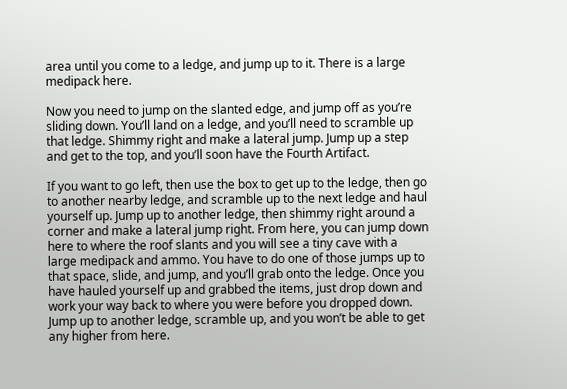area until you come to a ledge, and jump up to it. There is a large medipack here.

Now you need to jump on the slanted edge, and jump off as you’re sliding down. You’ll land on a ledge, and you’ll need to scramble up that ledge. Shimmy right and make a lateral jump. Jump up a step and get to the top, and you’ll soon have the Fourth Artifact.

If you want to go left, then use the box to get up to the ledge, then go to another nearby ledge, and scramble up to the next ledge and haul yourself up. Jump up to another ledge, then shimmy right around a corner and make a lateral jump right. From here, you can jump down here to where the roof slants and you will see a tiny cave with a large medipack and ammo. You have to do one of those jumps up to that space, slide, and jump, and you’ll grab onto the ledge. Once you have hauled yourself up and grabbed the items, just drop down and work your way back to where you were before you dropped down. Jump up to another ledge, scramble up, and you won’t be able to get any higher from here.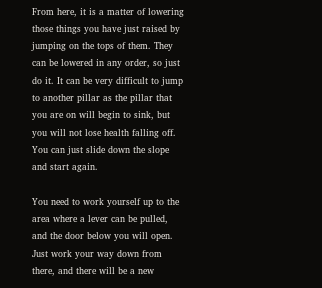From here, it is a matter of lowering those things you have just raised by jumping on the tops of them. They can be lowered in any order, so just do it. It can be very difficult to jump to another pillar as the pillar that you are on will begin to sink, but you will not lose health falling off. You can just slide down the slope and start again.

You need to work yourself up to the area where a lever can be pulled, and the door below you will open. Just work your way down from there, and there will be a new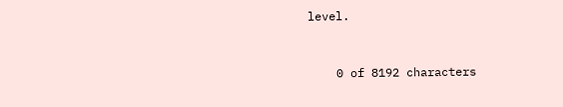level.


    0 of 8192 characters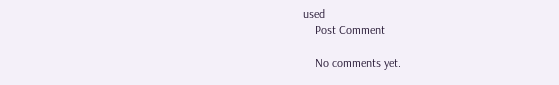used
    Post Comment

    No comments yet.